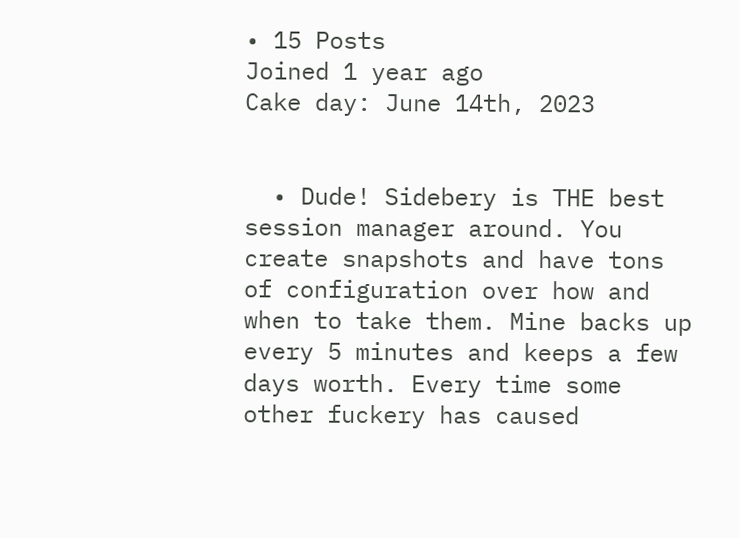• 15 Posts
Joined 1 year ago
Cake day: June 14th, 2023


  • Dude! Sidebery is THE best session manager around. You create snapshots and have tons of configuration over how and when to take them. Mine backs up every 5 minutes and keeps a few days worth. Every time some other fuckery has caused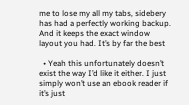me to lose my all my tabs, sidebery has had a perfectly working backup. And it keeps the exact window layout you had. It’s by far the best

  • Yeah this unfortunately doesn’t exist the way I’d like it either. I just simply won’t use an ebook reader if it’s just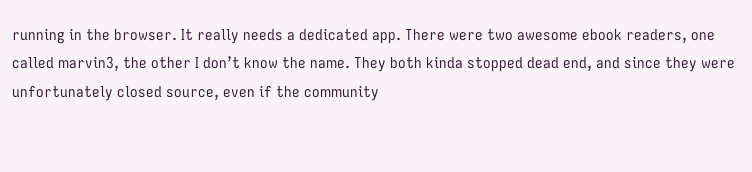running in the browser. It really needs a dedicated app. There were two awesome ebook readers, one called marvin3, the other I don’t know the name. They both kinda stopped dead end, and since they were unfortunately closed source, even if the community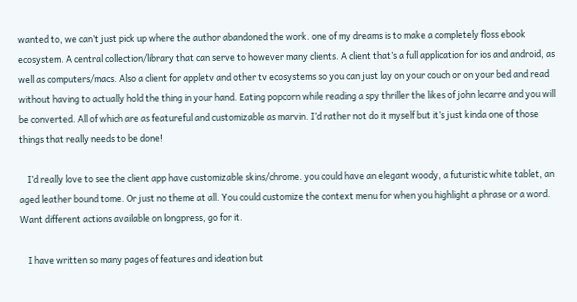wanted to, we can’t just pick up where the author abandoned the work. one of my dreams is to make a completely floss ebook ecosystem. A central collection/library that can serve to however many clients. A client that’s a full application for ios and android, as well as computers/macs. Also a client for appletv and other tv ecosystems so you can just lay on your couch or on your bed and read without having to actually hold the thing in your hand. Eating popcorn while reading a spy thriller the likes of john lecarre and you will be converted. All of which are as featureful and customizable as marvin. I’d rather not do it myself but it’s just kinda one of those things that really needs to be done!

    I’d really love to see the client app have customizable skins/chrome. you could have an elegant woody, a futuristic white tablet, an aged leather bound tome. Or just no theme at all. You could customize the context menu for when you highlight a phrase or a word. Want different actions available on longpress, go for it.

    I have written so many pages of features and ideation but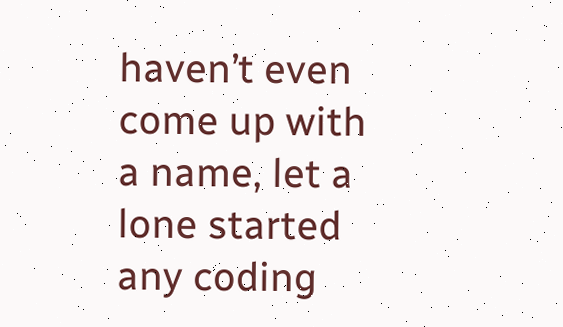haven’t even come up with a name, let a lone started any coding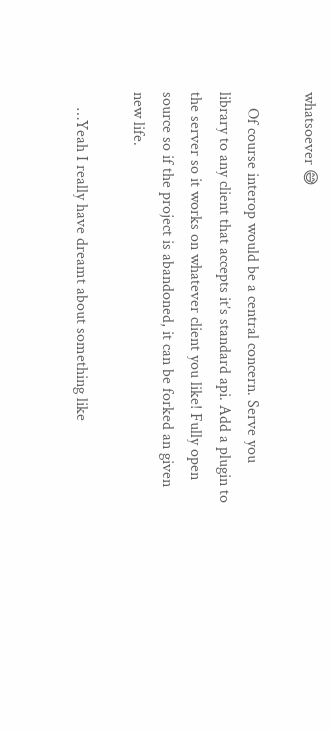whatsoever 😅

    Of course interop would be a central concern. Serve you library to any client that accepts it’s standard api. Add a plugin to the server so it works on whatever client you like! Fully open source so if the project is abandoned, it can be forked an given new life.

    …Yeah I really have dreamt about something like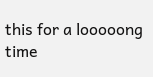this for a looooong time